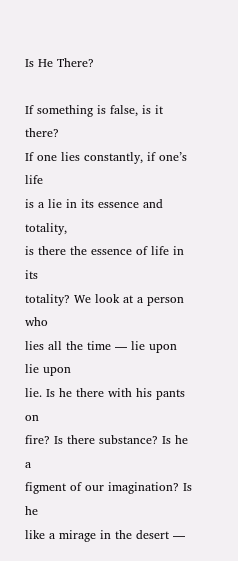Is He There?

If something is false, is it there?
If one lies constantly, if one’s life
is a lie in its essence and totality,
is there the essence of life in its
totality? We look at a person who
lies all the time — lie upon lie upon
lie. Is he there with his pants on
fire? Is there substance? Is he a
figment of our imagination? Is he
like a mirage in the desert —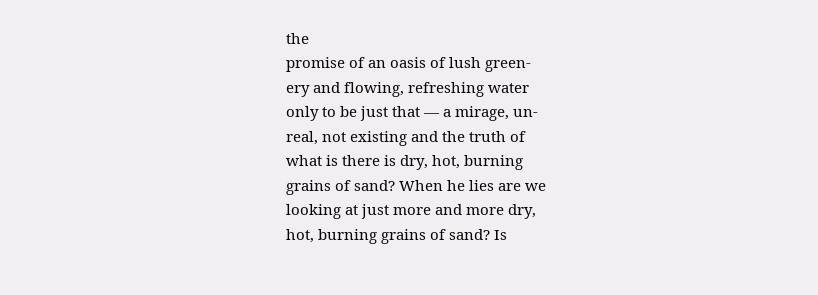the
promise of an oasis of lush green-
ery and flowing, refreshing water
only to be just that — a mirage, un-
real, not existing and the truth of
what is there is dry, hot, burning
grains of sand? When he lies are we
looking at just more and more dry,
hot, burning grains of sand? Is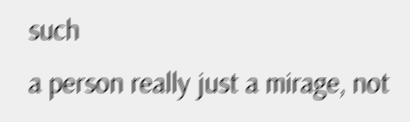such
a person really just a mirage, not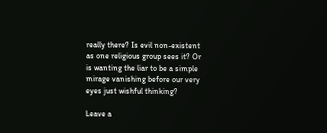really there? Is evil non-existent
as one religious group sees it? Or
is wanting the liar to be a simple
mirage vanishing before our very
eyes just wishful thinking?

Leave a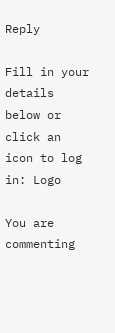Reply

Fill in your details below or click an icon to log in: Logo

You are commenting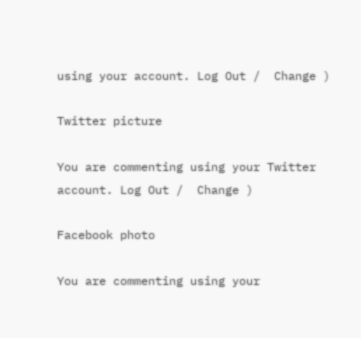using your account. Log Out /  Change )

Twitter picture

You are commenting using your Twitter account. Log Out /  Change )

Facebook photo

You are commenting using your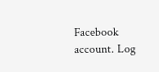Facebook account. Log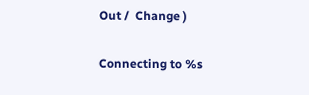Out /  Change )

Connecting to %s